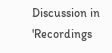Discussion in 'Recordings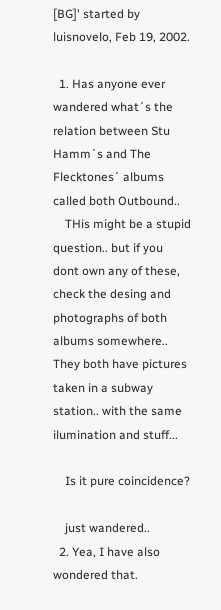[BG]' started by luisnovelo, Feb 19, 2002.

  1. Has anyone ever wandered what´s the relation between Stu Hamm´s and The Flecktones´ albums called both Outbound..
    THis might be a stupid question.. but if you dont own any of these, check the desing and photographs of both albums somewhere.. They both have pictures taken in a subway station.. with the same ilumination and stuff...

    Is it pure coincidence?

    just wandered..
  2. Yea, I have also wondered that.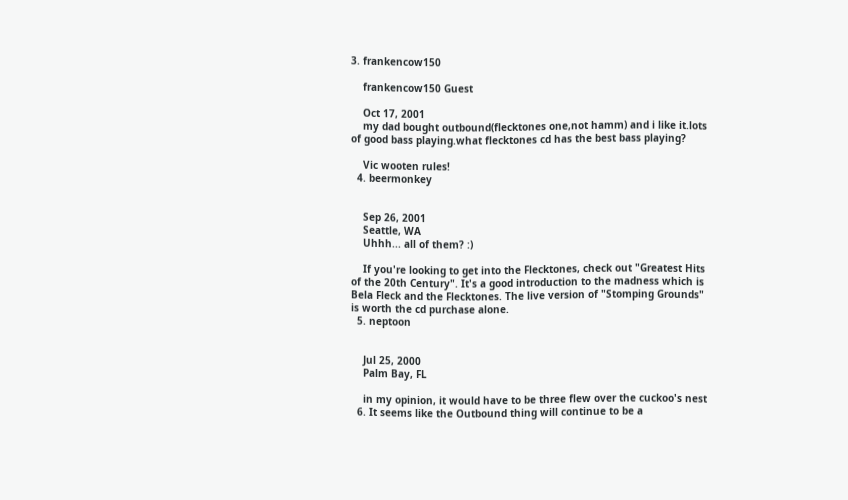3. frankencow150

    frankencow150 Guest

    Oct 17, 2001
    my dad bought outbound(flecktones one,not hamm) and i like it.lots of good bass playing.what flecktones cd has the best bass playing?

    Vic wooten rules!
  4. beermonkey


    Sep 26, 2001
    Seattle, WA
    Uhhh... all of them? :)

    If you're looking to get into the Flecktones, check out "Greatest Hits of the 20th Century". It's a good introduction to the madness which is Bela Fleck and the Flecktones. The live version of "Stomping Grounds" is worth the cd purchase alone.
  5. neptoon


    Jul 25, 2000
    Palm Bay, FL

    in my opinion, it would have to be three flew over the cuckoo's nest
  6. It seems like the Outbound thing will continue to be a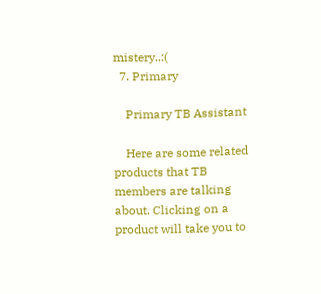mistery..:(
  7. Primary

    Primary TB Assistant

    Here are some related products that TB members are talking about. Clicking on a product will take you to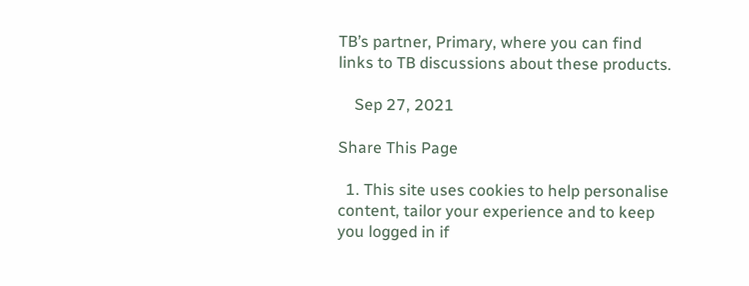TB’s partner, Primary, where you can find links to TB discussions about these products.

    Sep 27, 2021

Share This Page

  1. This site uses cookies to help personalise content, tailor your experience and to keep you logged in if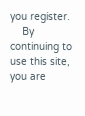you register.
    By continuing to use this site, you are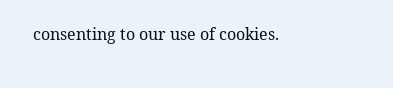consenting to our use of cookies.